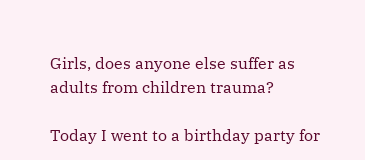Girls, does anyone else suffer as adults from children trauma?

Today I went to a birthday party for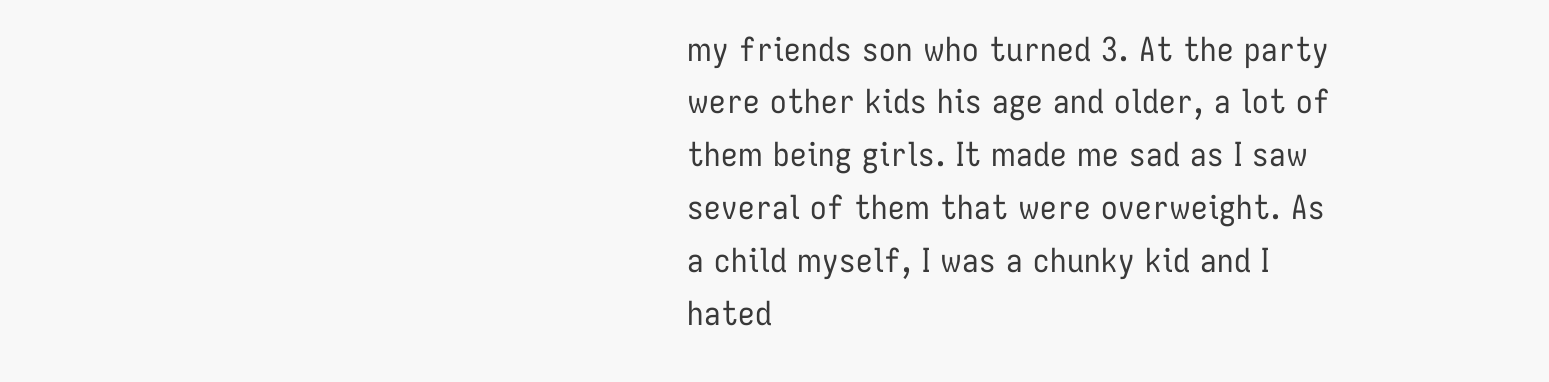my friends son who turned 3. At the party were other kids his age and older, a lot of them being girls. It made me sad as I saw several of them that were overweight. As a child myself, I was a chunky kid and I hated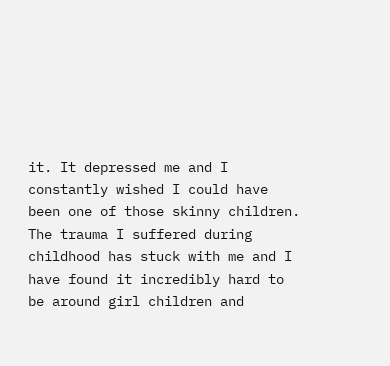it. It depressed me and I constantly wished I could have been one of those skinny children. The trauma I suffered during childhood has stuck with me and I have found it incredibly hard to be around girl children and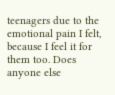teenagers due to the emotional pain I felt, because I feel it for them too. Does anyone else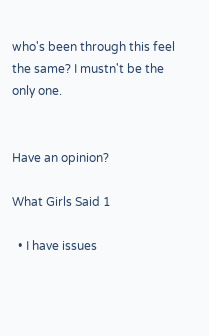who's been through this feel the same? I mustn't be the only one.


Have an opinion?

What Girls Said 1

  • I have issues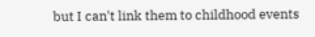but I can't link them to childhood events